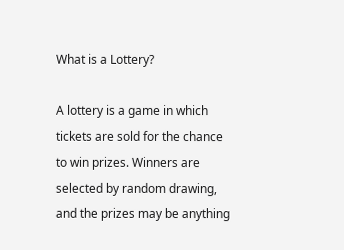What is a Lottery?

A lottery is a game in which tickets are sold for the chance to win prizes. Winners are selected by random drawing, and the prizes may be anything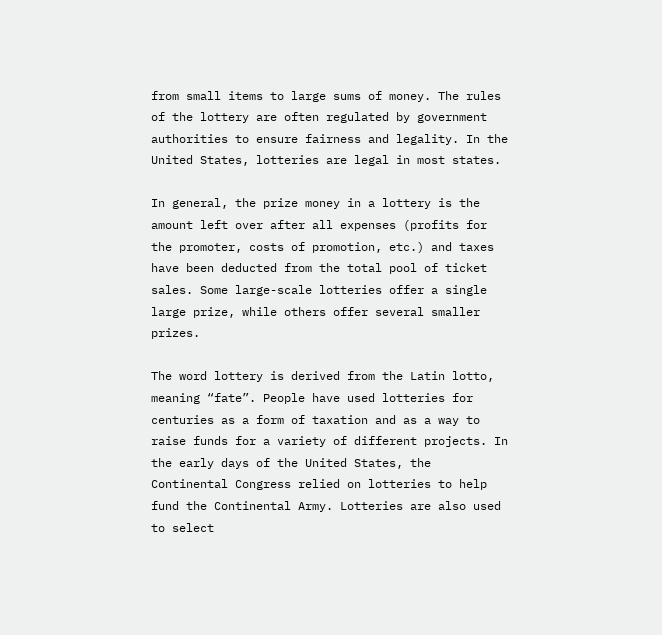from small items to large sums of money. The rules of the lottery are often regulated by government authorities to ensure fairness and legality. In the United States, lotteries are legal in most states.

In general, the prize money in a lottery is the amount left over after all expenses (profits for the promoter, costs of promotion, etc.) and taxes have been deducted from the total pool of ticket sales. Some large-scale lotteries offer a single large prize, while others offer several smaller prizes.

The word lottery is derived from the Latin lotto, meaning “fate”. People have used lotteries for centuries as a form of taxation and as a way to raise funds for a variety of different projects. In the early days of the United States, the Continental Congress relied on lotteries to help fund the Continental Army. Lotteries are also used to select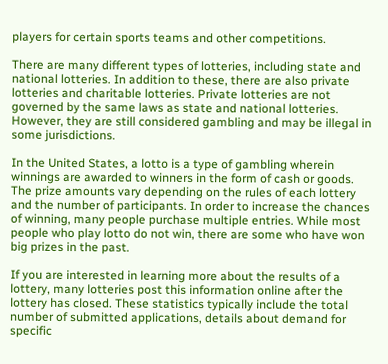players for certain sports teams and other competitions.

There are many different types of lotteries, including state and national lotteries. In addition to these, there are also private lotteries and charitable lotteries. Private lotteries are not governed by the same laws as state and national lotteries. However, they are still considered gambling and may be illegal in some jurisdictions.

In the United States, a lotto is a type of gambling wherein winnings are awarded to winners in the form of cash or goods. The prize amounts vary depending on the rules of each lottery and the number of participants. In order to increase the chances of winning, many people purchase multiple entries. While most people who play lotto do not win, there are some who have won big prizes in the past.

If you are interested in learning more about the results of a lottery, many lotteries post this information online after the lottery has closed. These statistics typically include the total number of submitted applications, details about demand for specific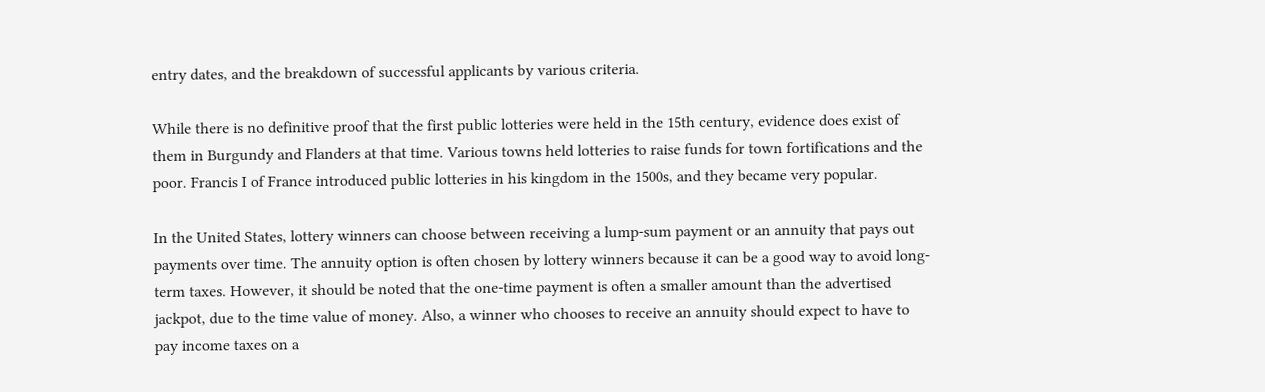entry dates, and the breakdown of successful applicants by various criteria.

While there is no definitive proof that the first public lotteries were held in the 15th century, evidence does exist of them in Burgundy and Flanders at that time. Various towns held lotteries to raise funds for town fortifications and the poor. Francis I of France introduced public lotteries in his kingdom in the 1500s, and they became very popular.

In the United States, lottery winners can choose between receiving a lump-sum payment or an annuity that pays out payments over time. The annuity option is often chosen by lottery winners because it can be a good way to avoid long-term taxes. However, it should be noted that the one-time payment is often a smaller amount than the advertised jackpot, due to the time value of money. Also, a winner who chooses to receive an annuity should expect to have to pay income taxes on a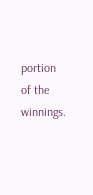portion of the winnings.